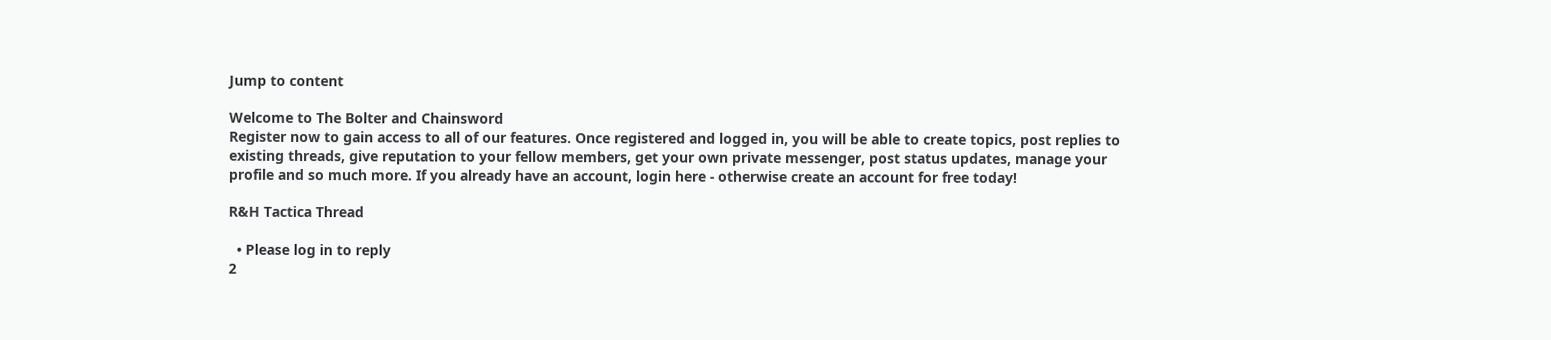Jump to content

Welcome to The Bolter and Chainsword
Register now to gain access to all of our features. Once registered and logged in, you will be able to create topics, post replies to existing threads, give reputation to your fellow members, get your own private messenger, post status updates, manage your profile and so much more. If you already have an account, login here - otherwise create an account for free today!

R&H Tactica Thread

  • Please log in to reply
2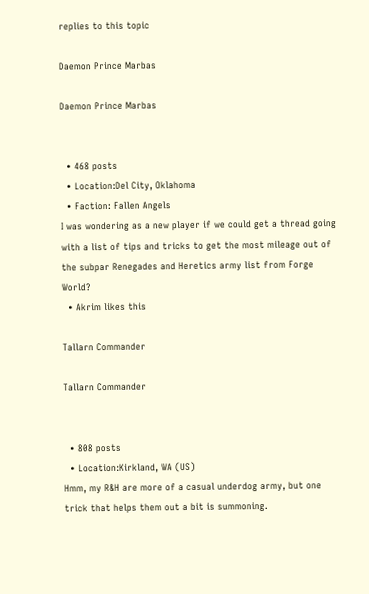replies to this topic

Daemon Prince Marbas

Daemon Prince Marbas


  • 468 posts
  • Location:Del City, Oklahoma
  • Faction: Fallen Angels
I was wondering as a new player if we could get a thread going with a list of tips and tricks to get the most mileage out of the subpar Renegades and Heretics army list from Forge World?
  • Akrim likes this

Tallarn Commander

Tallarn Commander


  • 808 posts
  • Location:Kirkland, WA (US)
Hmm, my R&H are more of a casual underdog army, but one trick that helps them out a bit is summoning.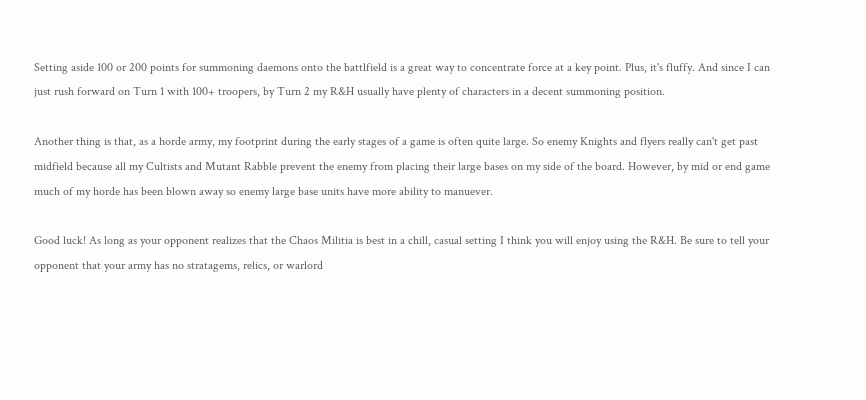Setting aside 100 or 200 points for summoning daemons onto the battlfield is a great way to concentrate force at a key point. Plus, it's fluffy. And since I can just rush forward on Turn 1 with 100+ troopers, by Turn 2 my R&H usually have plenty of characters in a decent summoning position.

Another thing is that, as a horde army, my footprint during the early stages of a game is often quite large. So enemy Knights and flyers really can't get past midfield because all my Cultists and Mutant Rabble prevent the enemy from placing their large bases on my side of the board. However, by mid or end game much of my horde has been blown away so enemy large base units have more ability to manuever.

Good luck! As long as your opponent realizes that the Chaos Militia is best in a chill, casual setting I think you will enjoy using the R&H. Be sure to tell your opponent that your army has no stratagems, relics, or warlord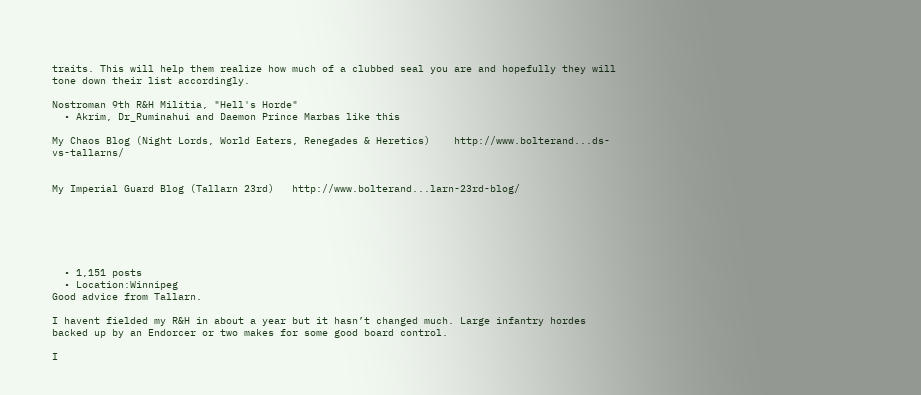traits. This will help them realize how much of a clubbed seal you are and hopefully they will tone down their list accordingly.

Nostroman 9th R&H Militia, "Hell's Horde"
  • Akrim, Dr_Ruminahui and Daemon Prince Marbas like this

My Chaos Blog (Night Lords, World Eaters, Renegades & Heretics)    http://www.bolterand...ds-vs-tallarns/


My Imperial Guard Blog (Tallarn 23rd)   http://www.bolterand...larn-23rd-blog/






  • 1,151 posts
  • Location:Winnipeg
Good advice from Tallarn.

I havent fielded my R&H in about a year but it hasn’t changed much. Large infantry hordes backed up by an Endorcer or two makes for some good board control.

I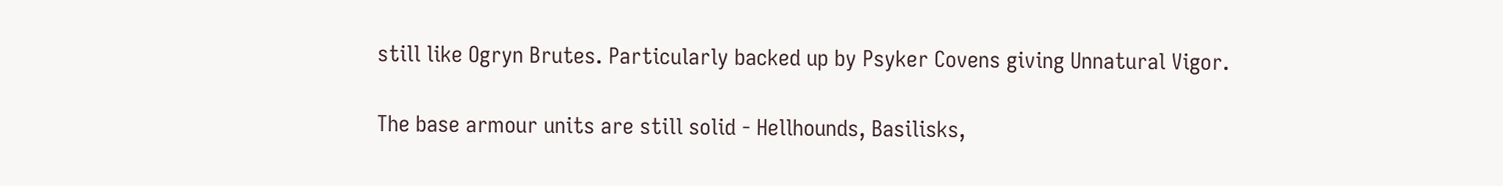still like Ogryn Brutes. Particularly backed up by Psyker Covens giving Unnatural Vigor.

The base armour units are still solid - Hellhounds, Basilisks,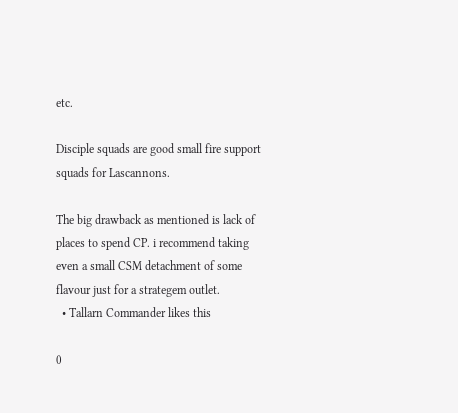etc.

Disciple squads are good small fire support squads for Lascannons.

The big drawback as mentioned is lack of places to spend CP. i recommend taking even a small CSM detachment of some flavour just for a strategem outlet.
  • Tallarn Commander likes this

0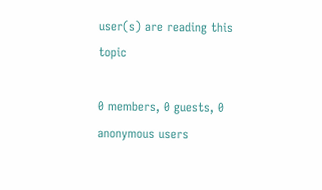user(s) are reading this topic

0 members, 0 guests, 0 anonymous users